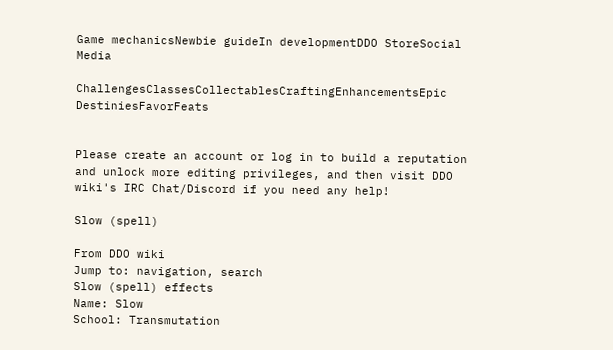Game mechanicsNewbie guideIn developmentDDO StoreSocial Media

ChallengesClassesCollectablesCraftingEnhancementsEpic DestiniesFavorFeats


Please create an account or log in to build a reputation and unlock more editing privileges, and then visit DDO wiki's IRC Chat/Discord if you need any help!

Slow (spell)

From DDO wiki
Jump to: navigation, search
Slow (spell) effects
Name: Slow
School: Transmutation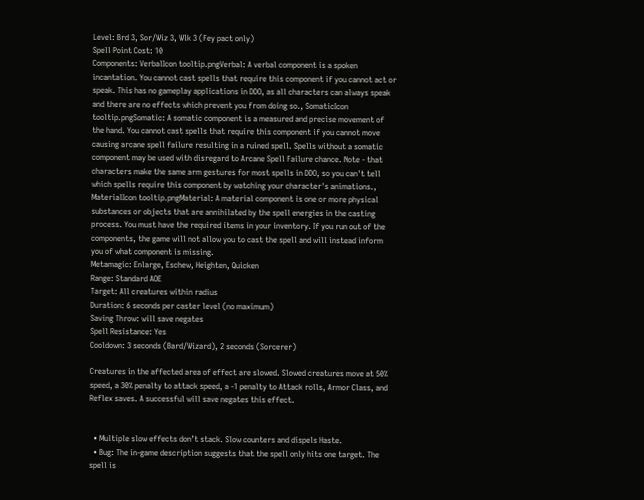Level: Brd 3, Sor/Wiz 3, Wlk 3 (Fey pact only)
Spell Point Cost: 10
Components: VerbalIcon tooltip.pngVerbal: A verbal component is a spoken incantation. You cannot cast spells that require this component if you cannot act or speak. This has no gameplay applications in DDO, as all characters can always speak and there are no effects which prevent you from doing so., SomaticIcon tooltip.pngSomatic: A somatic component is a measured and precise movement of the hand. You cannot cast spells that require this component if you cannot move causing arcane spell failure resulting in a ruined spell. Spells without a somatic component may be used with disregard to Arcane Spell Failure chance. Note - that characters make the same arm gestures for most spells in DDO, so you can't tell which spells require this component by watching your character's animations., MaterialIcon tooltip.pngMaterial: A material component is one or more physical substances or objects that are annihilated by the spell energies in the casting process. You must have the required items in your inventory. If you run out of the components, the game will not allow you to cast the spell and will instead inform you of what component is missing.
Metamagic: Enlarge, Eschew, Heighten, Quicken
Range: Standard AOE
Target: All creatures within radius
Duration: 6 seconds per caster level (no maximum)
Saving Throw: will save negates
Spell Resistance: Yes
Cooldown: 3 seconds (Bard/Wizard), 2 seconds (Sorcerer)

Creatures in the affected area of effect are slowed. Slowed creatures move at 50% speed, a 30% penalty to attack speed, a -1 penalty to Attack rolls, Armor Class, and Reflex saves. A successful will save negates this effect.


  • Multiple slow effects don’t stack. Slow counters and dispels Haste.
  • Bug: The in-game description suggests that the spell only hits one target. The spell is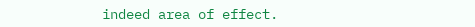indeed area of effect.